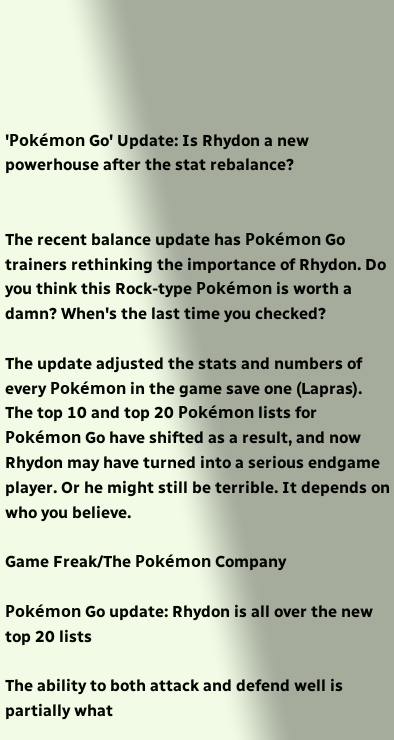'Pokémon Go' Update: Is Rhydon a new powerhouse after the stat rebalance?


The recent balance update has Pokémon Go trainers rethinking the importance of Rhydon. Do you think this Rock-type Pokémon is worth a damn? When's the last time you checked?

The update adjusted the stats and numbers of every Pokémon in the game save one (Lapras). The top 10 and top 20 Pokémon lists for Pokémon Go have shifted as a result, and now Rhydon may have turned into a serious endgame player. Or he might still be terrible. It depends on who you believe.

Game Freak/The Pokémon Company

Pokémon Go update: Rhydon is all over the new top 20 lists

The ability to both attack and defend well is partially what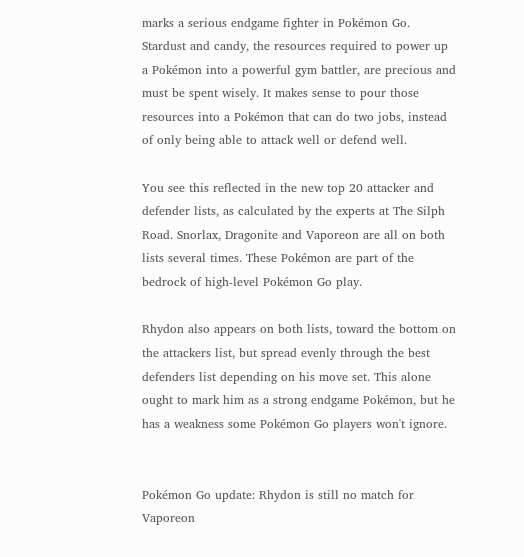marks a serious endgame fighter in Pokémon Go. Stardust and candy, the resources required to power up a Pokémon into a powerful gym battler, are precious and must be spent wisely. It makes sense to pour those resources into a Pokémon that can do two jobs, instead of only being able to attack well or defend well.

You see this reflected in the new top 20 attacker and defender lists, as calculated by the experts at The Silph Road. Snorlax, Dragonite and Vaporeon are all on both lists several times. These Pokémon are part of the bedrock of high-level Pokémon Go play.

Rhydon also appears on both lists, toward the bottom on the attackers list, but spread evenly through the best defenders list depending on his move set. This alone ought to mark him as a strong endgame Pokémon, but he has a weakness some Pokémon Go players won't ignore.


Pokémon Go update: Rhydon is still no match for Vaporeon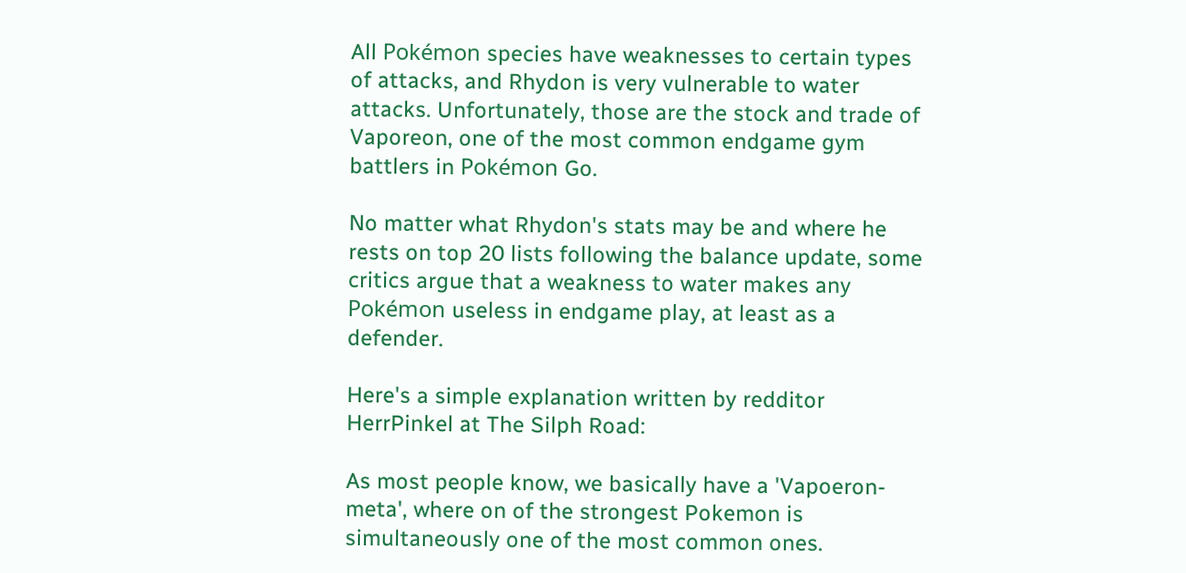All Pokémon species have weaknesses to certain types of attacks, and Rhydon is very vulnerable to water attacks. Unfortunately, those are the stock and trade of Vaporeon, one of the most common endgame gym battlers in Pokémon Go.

No matter what Rhydon's stats may be and where he rests on top 20 lists following the balance update, some critics argue that a weakness to water makes any Pokémon useless in endgame play, at least as a defender.

Here's a simple explanation written by redditor HerrPinkel at The Silph Road:

As most people know, we basically have a 'Vapoeron-meta', where on of the strongest Pokemon is simultaneously one of the most common ones.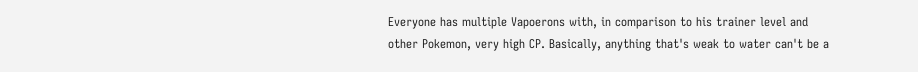Everyone has multiple Vapoerons with, in comparison to his trainer level and other Pokemon, very high CP. Basically, anything that's weak to water can't be a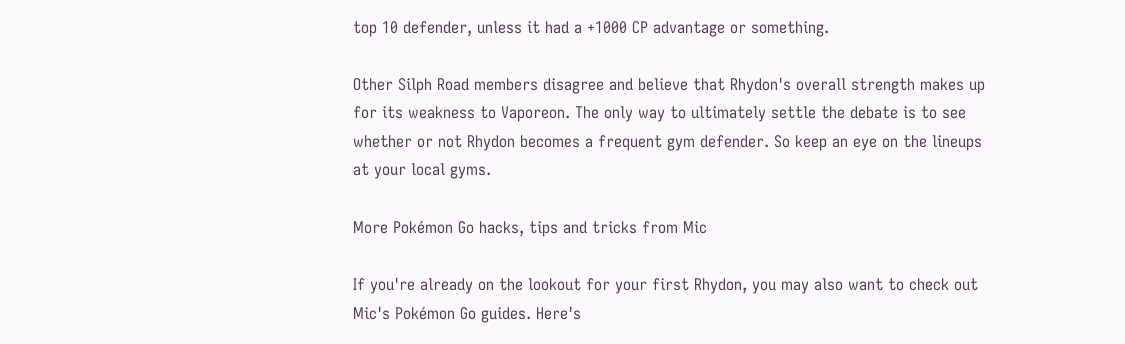top 10 defender, unless it had a +1000 CP advantage or something.

Other Silph Road members disagree and believe that Rhydon's overall strength makes up for its weakness to Vaporeon. The only way to ultimately settle the debate is to see whether or not Rhydon becomes a frequent gym defender. So keep an eye on the lineups at your local gyms.

More Pokémon Go hacks, tips and tricks from Mic

If you're already on the lookout for your first Rhydon, you may also want to check out Mic's Pokémon Go guides. Here's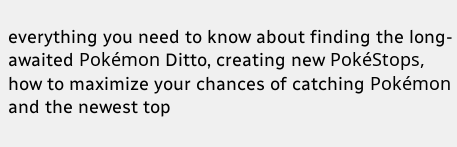everything you need to know about finding the long-awaited Pokémon Ditto, creating new PokéStops, how to maximize your chances of catching Pokémon and the newest top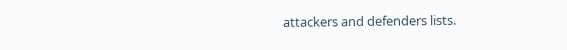attackers and defenders lists.